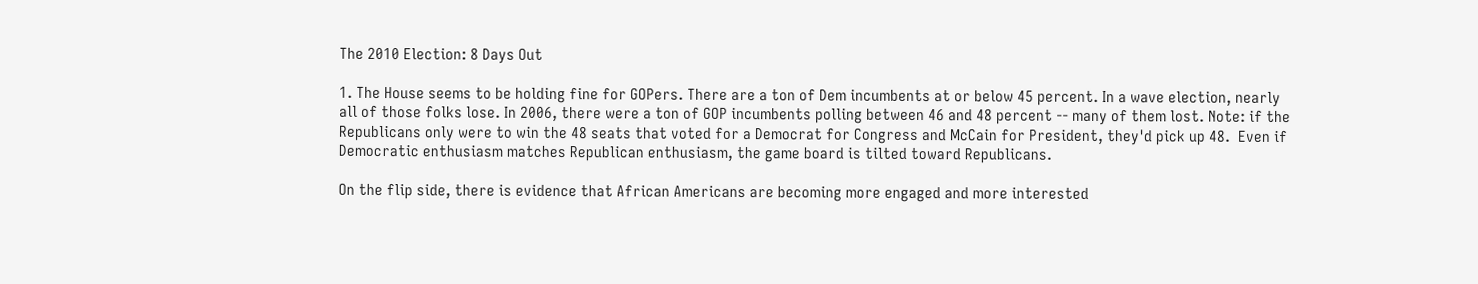The 2010 Election: 8 Days Out

1. The House seems to be holding fine for GOPers. There are a ton of Dem incumbents at or below 45 percent. In a wave election, nearly all of those folks lose. In 2006, there were a ton of GOP incumbents polling between 46 and 48 percent -- many of them lost. Note: if the Republicans only were to win the 48 seats that voted for a Democrat for Congress and McCain for President, they'd pick up 48.  Even if Democratic enthusiasm matches Republican enthusiasm, the game board is tilted toward Republicans.

On the flip side, there is evidence that African Americans are becoming more engaged and more interested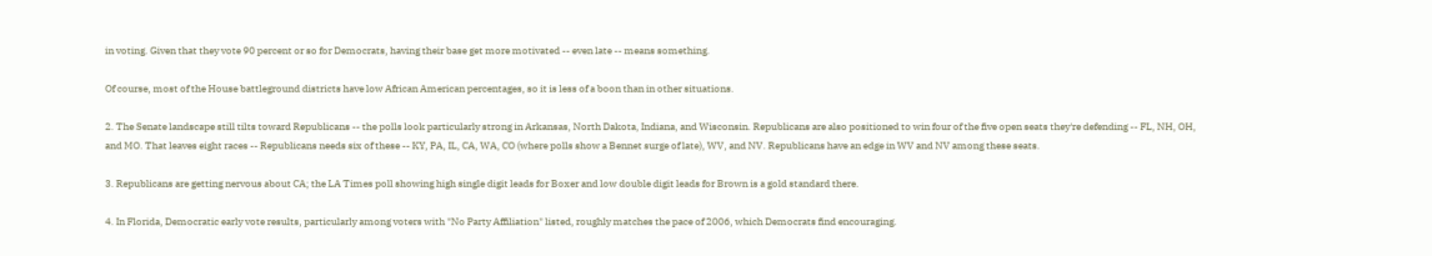in voting. Given that they vote 90 percent or so for Democrats, having their base get more motivated -- even late -- means something.

Of course, most of the House battleground districts have low African American percentages, so it is less of a boon than in other situations.

2. The Senate landscape still tilts toward Republicans -- the polls look particularly strong in Arkansas, North Dakota, Indiana, and Wisconsin. Republicans are also positioned to win four of the five open seats they're defending -- FL, NH, OH, and MO. That leaves eight races -- Republicans needs six of these -- KY, PA, IL, CA, WA, CO (where polls show a Bennet surge of late), WV, and NV. Republicans have an edge in WV and NV among these seats.

3. Republicans are getting nervous about CA; the LA Times poll showing high single digit leads for Boxer and low double digit leads for Brown is a gold standard there.

4. In Florida, Democratic early vote results, particularly among voters with "No Party Affiliation" listed, roughly matches the pace of 2006, which Democrats find encouraging.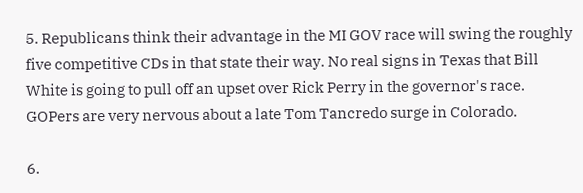5. Republicans think their advantage in the MI GOV race will swing the roughly five competitive CDs in that state their way. No real signs in Texas that Bill White is going to pull off an upset over Rick Perry in the governor's race. GOPers are very nervous about a late Tom Tancredo surge in Colorado.

6.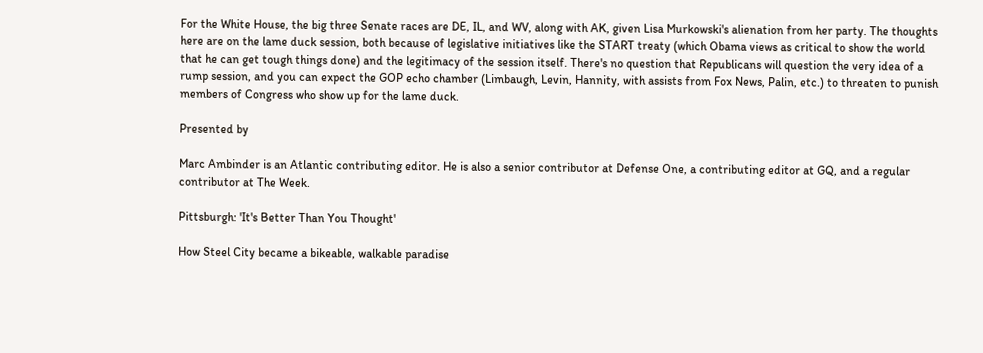For the White House, the big three Senate races are DE, IL, and WV, along with AK, given Lisa Murkowski's alienation from her party. The thoughts here are on the lame duck session, both because of legislative initiatives like the START treaty (which Obama views as critical to show the world that he can get tough things done) and the legitimacy of the session itself. There's no question that Republicans will question the very idea of a rump session, and you can expect the GOP echo chamber (Limbaugh, Levin, Hannity, with assists from Fox News, Palin, etc.) to threaten to punish members of Congress who show up for the lame duck.

Presented by

Marc Ambinder is an Atlantic contributing editor. He is also a senior contributor at Defense One, a contributing editor at GQ, and a regular contributor at The Week.

Pittsburgh: 'It's Better Than You Thought'

How Steel City became a bikeable, walkable paradise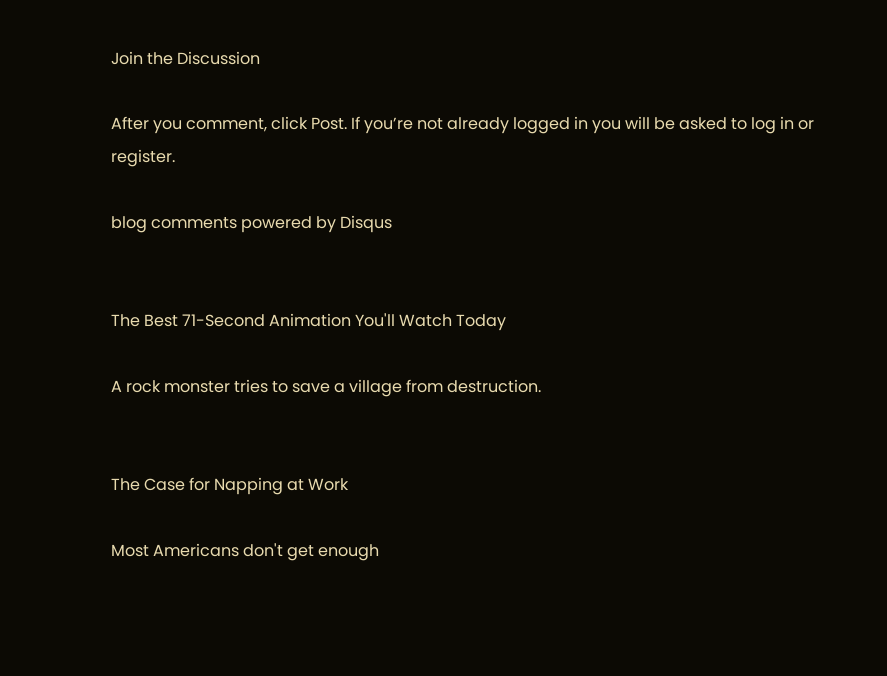Join the Discussion

After you comment, click Post. If you’re not already logged in you will be asked to log in or register.

blog comments powered by Disqus


The Best 71-Second Animation You'll Watch Today

A rock monster tries to save a village from destruction.


The Case for Napping at Work

Most Americans don't get enough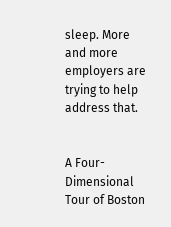sleep. More and more employers are trying to help address that.


A Four-Dimensional Tour of Boston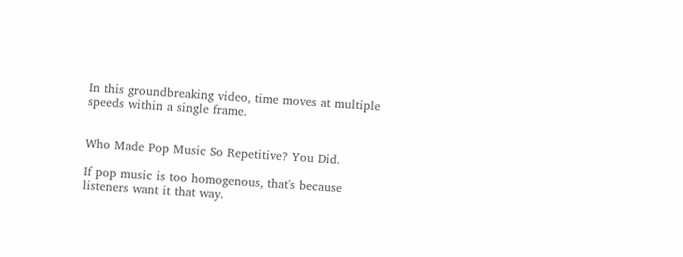In this groundbreaking video, time moves at multiple speeds within a single frame.


Who Made Pop Music So Repetitive? You Did.

If pop music is too homogenous, that's because listeners want it that way.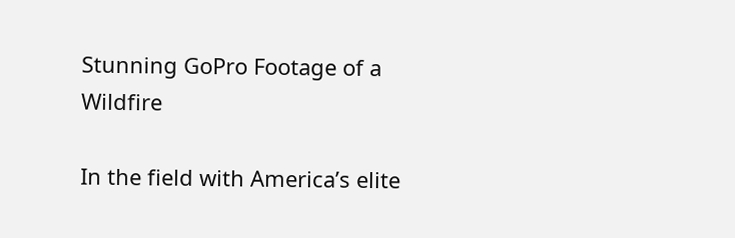Stunning GoPro Footage of a Wildfire

In the field with America’s elite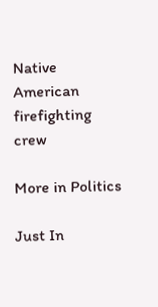Native American firefighting crew

More in Politics

Just In